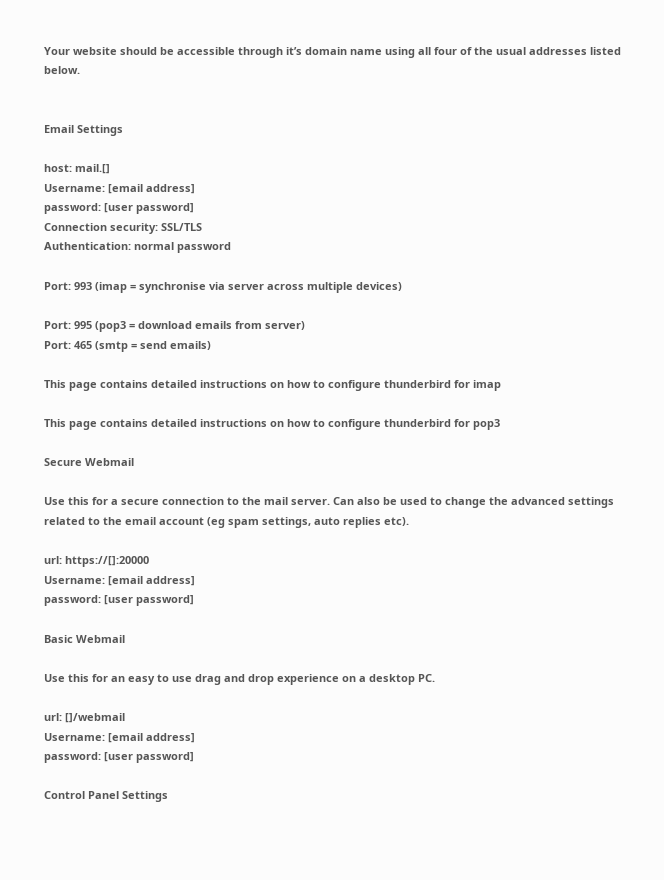Your website should be accessible through it’s domain name using all four of the usual addresses listed below.


Email Settings

host: mail.[]
Username: [email address]
password: [user password]
Connection security: SSL/TLS
Authentication: normal password

Port: 993 (imap = synchronise via server across multiple devices)

Port: 995 (pop3 = download emails from server)
Port: 465 (smtp = send emails)

This page contains detailed instructions on how to configure thunderbird for imap

This page contains detailed instructions on how to configure thunderbird for pop3

Secure Webmail

Use this for a secure connection to the mail server. Can also be used to change the advanced settings related to the email account (eg spam settings, auto replies etc).

url: https://[]:20000
Username: [email address]
password: [user password]

Basic Webmail

Use this for an easy to use drag and drop experience on a desktop PC.

url: []/webmail
Username: [email address]
password: [user password]

Control Panel Settings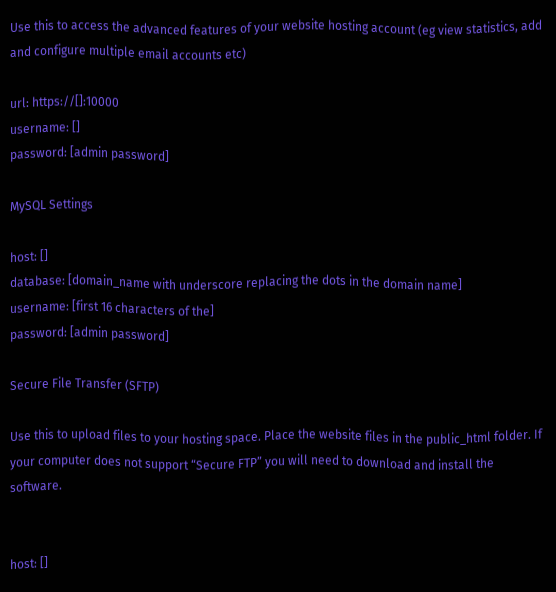Use this to access the advanced features of your website hosting account (eg view statistics, add and configure multiple email accounts etc)

url: https://[]:10000
username: []
password: [admin password]

MySQL Settings

host: []
database: [domain_name with underscore replacing the dots in the domain name]
username: [first 16 characters of the]
password: [admin password]

Secure File Transfer (SFTP)

Use this to upload files to your hosting space. Place the website files in the public_html folder. If your computer does not support “Secure FTP” you will need to download and install the software.


host: []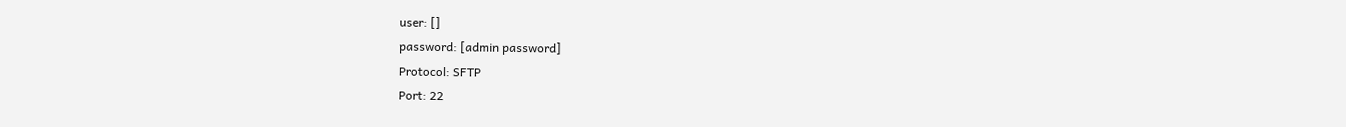user: []
password: [admin password]
Protocol: SFTP
Port: 22